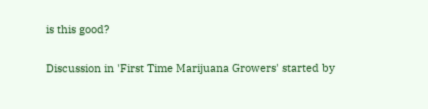is this good?

Discussion in 'First Time Marijuana Growers' started by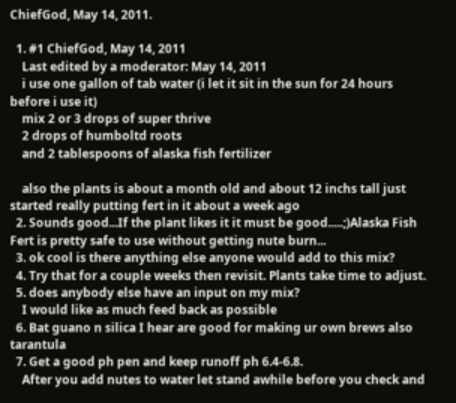ChiefGod, May 14, 2011.

  1. #1 ChiefGod, May 14, 2011
    Last edited by a moderator: May 14, 2011
    i use one gallon of tab water (i let it sit in the sun for 24 hours before i use it)
    mix 2 or 3 drops of super thrive
    2 drops of humboltd roots
    and 2 tablespoons of alaska fish fertilizer

    also the plants is about a month old and about 12 inchs tall just started really putting fert in it about a week ago
  2. Sounds good...If the plant likes it it must be good.....;)Alaska Fish Fert is pretty safe to use without getting nute burn...
  3. ok cool is there anything else anyone would add to this mix?
  4. Try that for a couple weeks then revisit. Plants take time to adjust.
  5. does anybody else have an input on my mix?
    I would like as much feed back as possible
  6. Bat guano n silica I hear are good for making ur own brews also tarantula
  7. Get a good ph pen and keep runoff ph 6.4-6.8.
    After you add nutes to water let stand awhile before you check and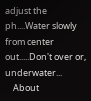adjust the ph....Water slowly from center out.....Don't over or, underwater...
    About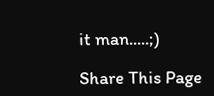it man.....;)

Share This Page